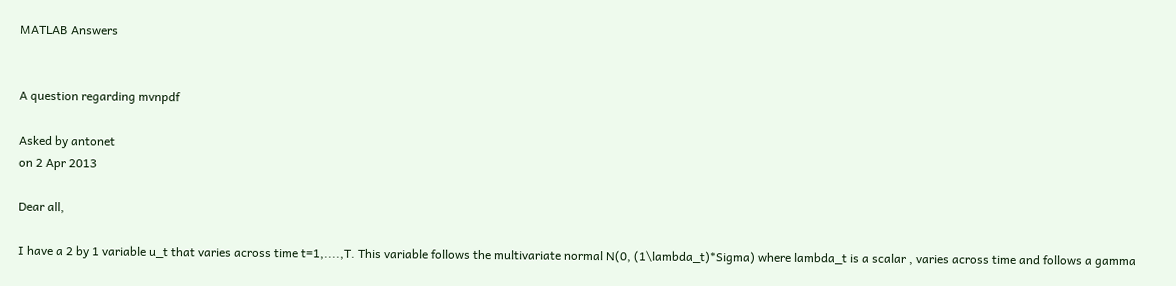MATLAB Answers


A question regarding mvnpdf

Asked by antonet
on 2 Apr 2013

Dear all,

I have a 2 by 1 variable u_t that varies across time t=1,....,T. This variable follows the multivariate normal N(0, (1\lambda_t)*Sigma) where lambda_t is a scalar , varies across time and follows a gamma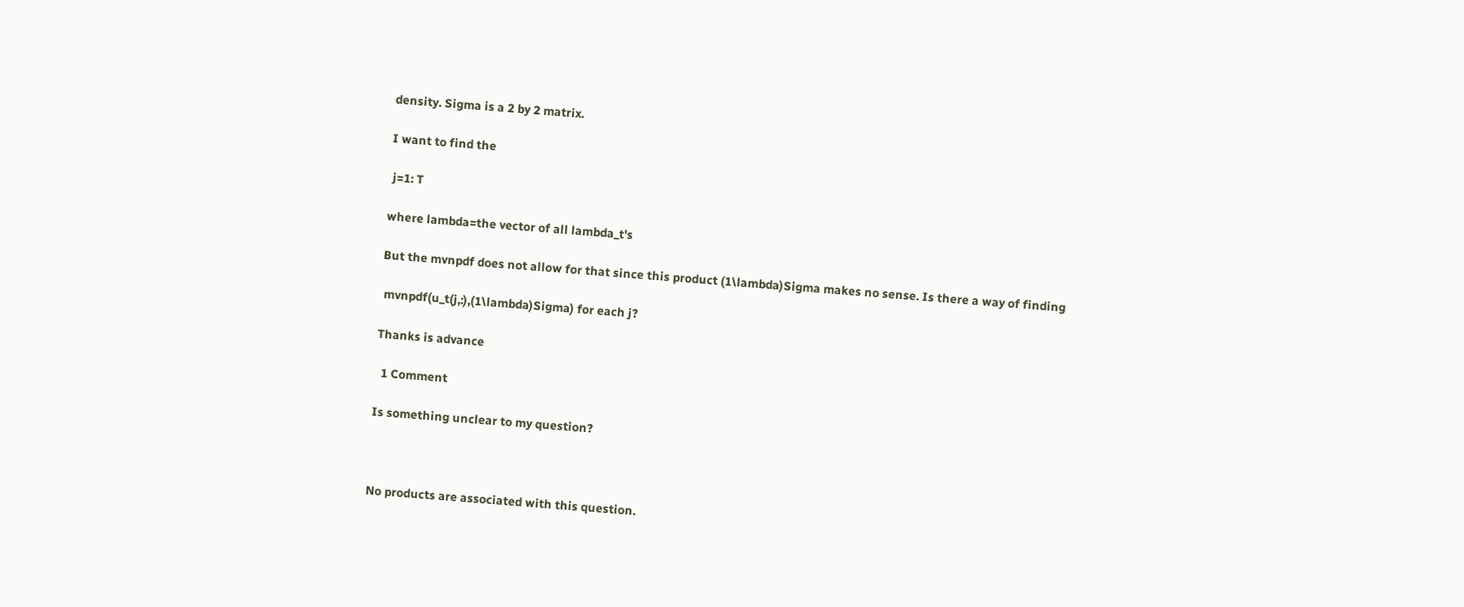density. Sigma is a 2 by 2 matrix.

I want to find the

 j=1: T

where lambda=the vector of all lambda_t's

But the mvnpdf does not allow for that since this product (1\lambda)Sigma makes no sense. Is there a way of finding

 mvnpdf(u_t(j,:),(1\lambda)Sigma) for each j?

Thanks is advance

  1 Comment

Is something unclear to my question?



No products are associated with this question.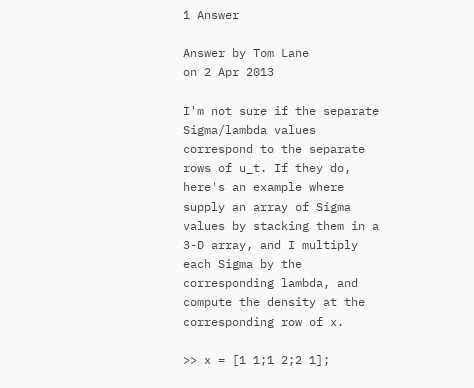1 Answer

Answer by Tom Lane
on 2 Apr 2013

I'm not sure if the separate Sigma/lambda values correspond to the separate rows of u_t. If they do, here's an example where supply an array of Sigma values by stacking them in a 3-D array, and I multiply each Sigma by the corresponding lambda, and compute the density at the corresponding row of x.

>> x = [1 1;1 2;2 1];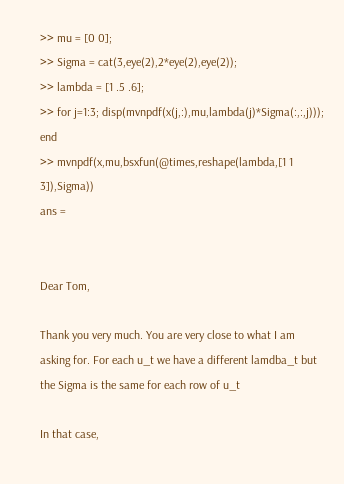>> mu = [0 0];
>> Sigma = cat(3,eye(2),2*eye(2),eye(2));
>> lambda = [1 .5 .6];
>> for j=1:3; disp(mvnpdf(x(j,:),mu,lambda(j)*Sigma(:,:,j))); end
>> mvnpdf(x,mu,bsxfun(@times,reshape(lambda,[1 1 3]),Sigma))
ans =


Dear Tom,

Thank you very much. You are very close to what I am asking for. For each u_t we have a different lamdba_t but the Sigma is the same for each row of u_t

In that case,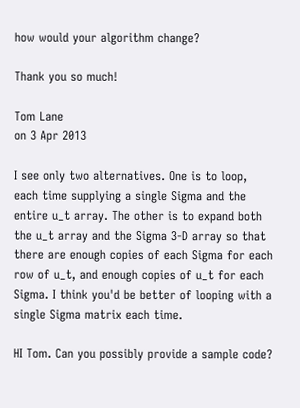how would your algorithm change?

Thank you so much!

Tom Lane
on 3 Apr 2013

I see only two alternatives. One is to loop, each time supplying a single Sigma and the entire u_t array. The other is to expand both the u_t array and the Sigma 3-D array so that there are enough copies of each Sigma for each row of u_t, and enough copies of u_t for each Sigma. I think you'd be better of looping with a single Sigma matrix each time.

HI Tom. Can you possibly provide a sample code?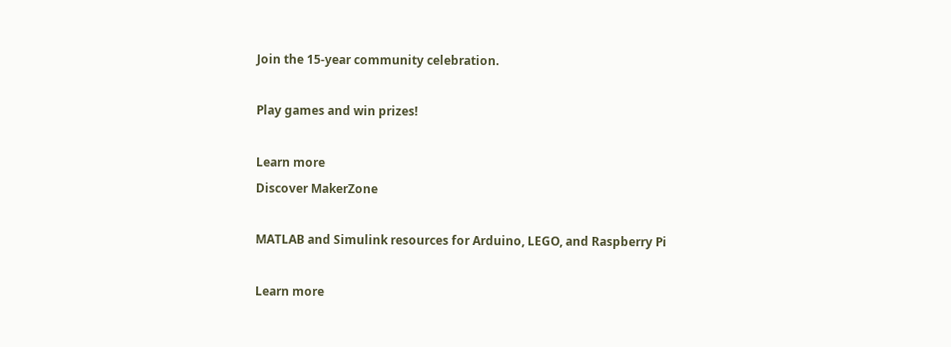Join the 15-year community celebration.

Play games and win prizes!

Learn more
Discover MakerZone

MATLAB and Simulink resources for Arduino, LEGO, and Raspberry Pi

Learn more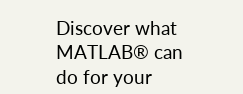Discover what MATLAB® can do for your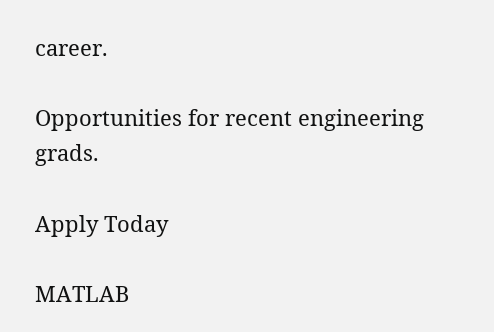career.

Opportunities for recent engineering grads.

Apply Today

MATLAB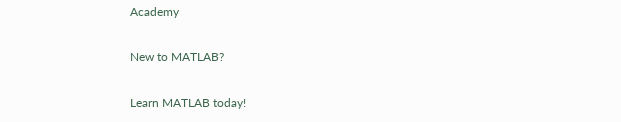Academy

New to MATLAB?

Learn MATLAB today!